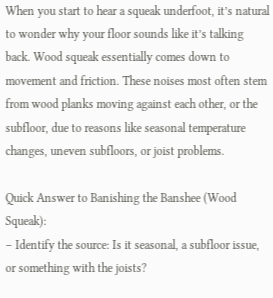When you start to hear a squeak underfoot, it’s natural to wonder why your floor sounds like it’s talking back. Wood squeak essentially comes down to movement and friction. These noises most often stem from wood planks moving against each other, or the subfloor, due to reasons like seasonal temperature changes, uneven subfloors, or joist problems.

Quick Answer to Banishing the Banshee (Wood Squeak):
– Identify the source: Is it seasonal, a subfloor issue, or something with the joists?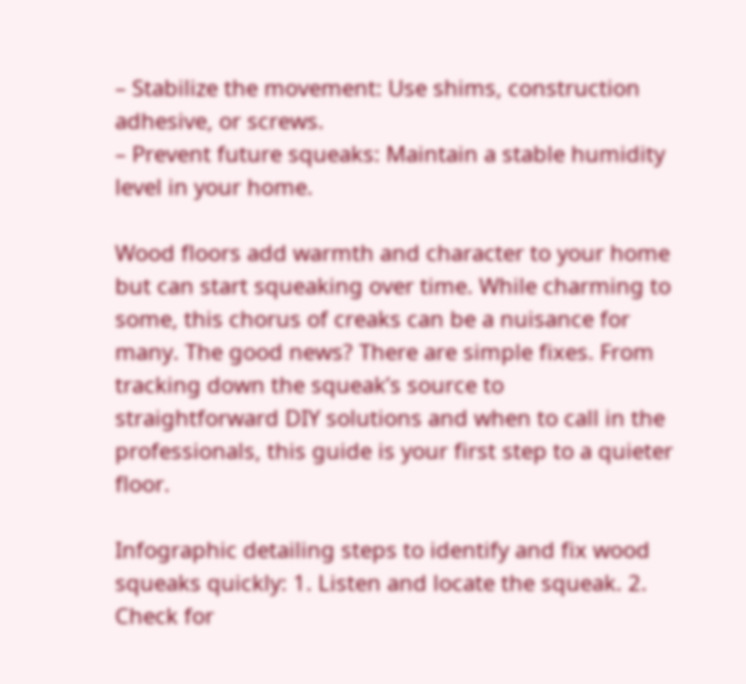– Stabilize the movement: Use shims, construction adhesive, or screws.
– Prevent future squeaks: Maintain a stable humidity level in your home.

Wood floors add warmth and character to your home but can start squeaking over time. While charming to some, this chorus of creaks can be a nuisance for many. The good news? There are simple fixes. From tracking down the squeak’s source to straightforward DIY solutions and when to call in the professionals, this guide is your first step to a quieter floor.

Infographic detailing steps to identify and fix wood squeaks quickly: 1. Listen and locate the squeak. 2. Check for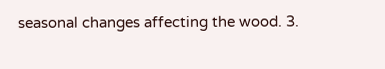seasonal changes affecting the wood. 3.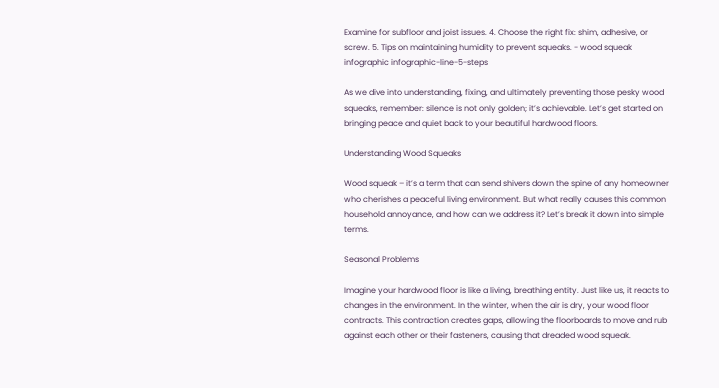Examine for subfloor and joist issues. 4. Choose the right fix: shim, adhesive, or screw. 5. Tips on maintaining humidity to prevent squeaks. - wood squeak infographic infographic-line-5-steps

As we dive into understanding, fixing, and ultimately preventing those pesky wood squeaks, remember: silence is not only golden; it’s achievable. Let’s get started on bringing peace and quiet back to your beautiful hardwood floors.

Understanding Wood Squeaks

Wood squeak – it’s a term that can send shivers down the spine of any homeowner who cherishes a peaceful living environment. But what really causes this common household annoyance, and how can we address it? Let’s break it down into simple terms.

Seasonal Problems

Imagine your hardwood floor is like a living, breathing entity. Just like us, it reacts to changes in the environment. In the winter, when the air is dry, your wood floor contracts. This contraction creates gaps, allowing the floorboards to move and rub against each other or their fasteners, causing that dreaded wood squeak.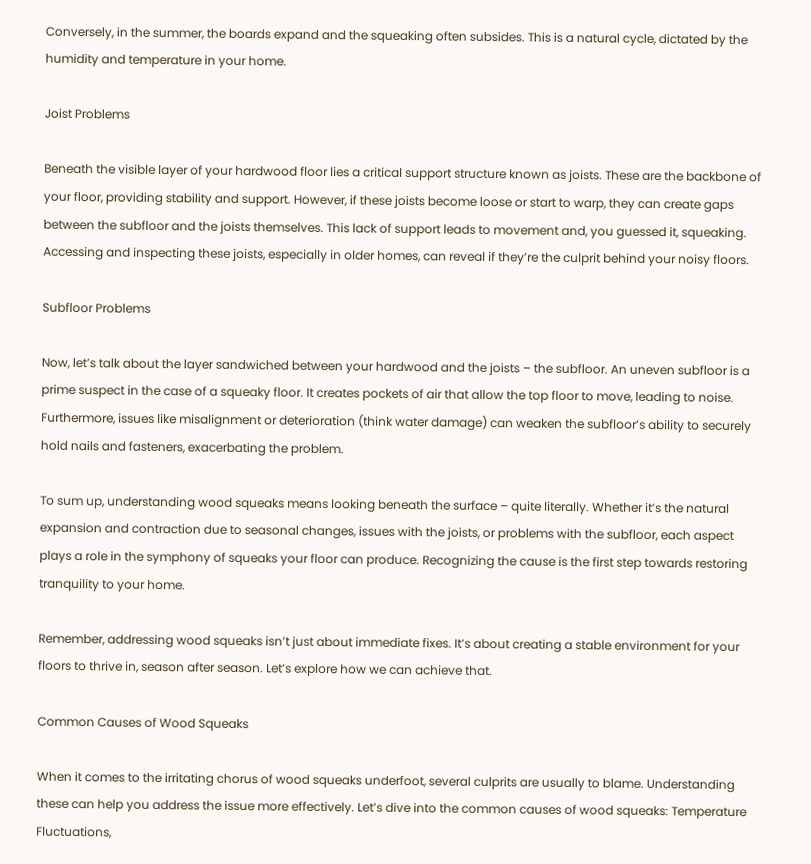Conversely, in the summer, the boards expand and the squeaking often subsides. This is a natural cycle, dictated by the humidity and temperature in your home.

Joist Problems

Beneath the visible layer of your hardwood floor lies a critical support structure known as joists. These are the backbone of your floor, providing stability and support. However, if these joists become loose or start to warp, they can create gaps between the subfloor and the joists themselves. This lack of support leads to movement and, you guessed it, squeaking. Accessing and inspecting these joists, especially in older homes, can reveal if they’re the culprit behind your noisy floors.

Subfloor Problems

Now, let’s talk about the layer sandwiched between your hardwood and the joists – the subfloor. An uneven subfloor is a prime suspect in the case of a squeaky floor. It creates pockets of air that allow the top floor to move, leading to noise. Furthermore, issues like misalignment or deterioration (think water damage) can weaken the subfloor’s ability to securely hold nails and fasteners, exacerbating the problem.

To sum up, understanding wood squeaks means looking beneath the surface – quite literally. Whether it’s the natural expansion and contraction due to seasonal changes, issues with the joists, or problems with the subfloor, each aspect plays a role in the symphony of squeaks your floor can produce. Recognizing the cause is the first step towards restoring tranquility to your home.

Remember, addressing wood squeaks isn’t just about immediate fixes. It’s about creating a stable environment for your floors to thrive in, season after season. Let’s explore how we can achieve that.

Common Causes of Wood Squeaks

When it comes to the irritating chorus of wood squeaks underfoot, several culprits are usually to blame. Understanding these can help you address the issue more effectively. Let’s dive into the common causes of wood squeaks: Temperature Fluctuations,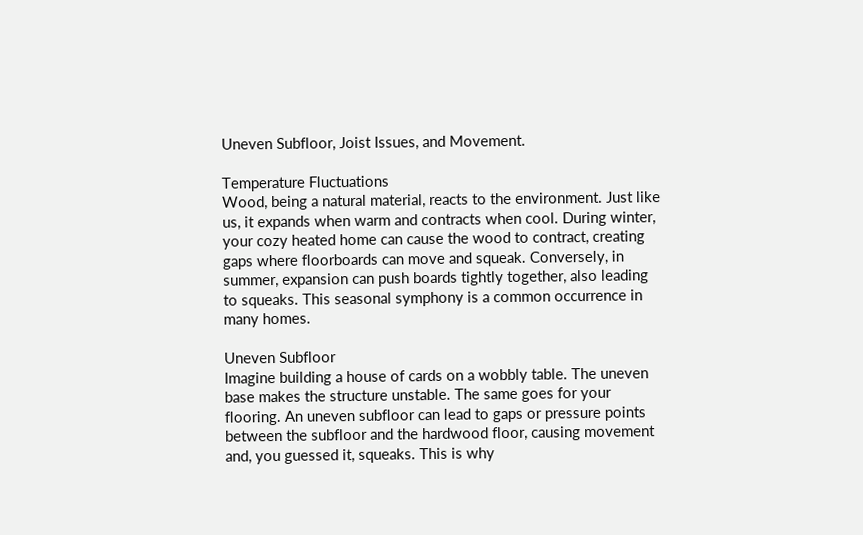Uneven Subfloor, Joist Issues, and Movement.

Temperature Fluctuations
Wood, being a natural material, reacts to the environment. Just like us, it expands when warm and contracts when cool. During winter, your cozy heated home can cause the wood to contract, creating gaps where floorboards can move and squeak. Conversely, in summer, expansion can push boards tightly together, also leading to squeaks. This seasonal symphony is a common occurrence in many homes.

Uneven Subfloor
Imagine building a house of cards on a wobbly table. The uneven base makes the structure unstable. The same goes for your flooring. An uneven subfloor can lead to gaps or pressure points between the subfloor and the hardwood floor, causing movement and, you guessed it, squeaks. This is why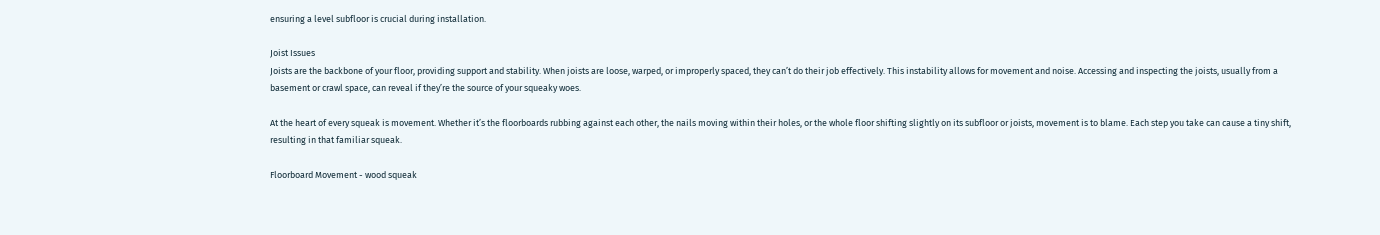ensuring a level subfloor is crucial during installation.

Joist Issues
Joists are the backbone of your floor, providing support and stability. When joists are loose, warped, or improperly spaced, they can’t do their job effectively. This instability allows for movement and noise. Accessing and inspecting the joists, usually from a basement or crawl space, can reveal if they’re the source of your squeaky woes.

At the heart of every squeak is movement. Whether it’s the floorboards rubbing against each other, the nails moving within their holes, or the whole floor shifting slightly on its subfloor or joists, movement is to blame. Each step you take can cause a tiny shift, resulting in that familiar squeak.

Floorboard Movement - wood squeak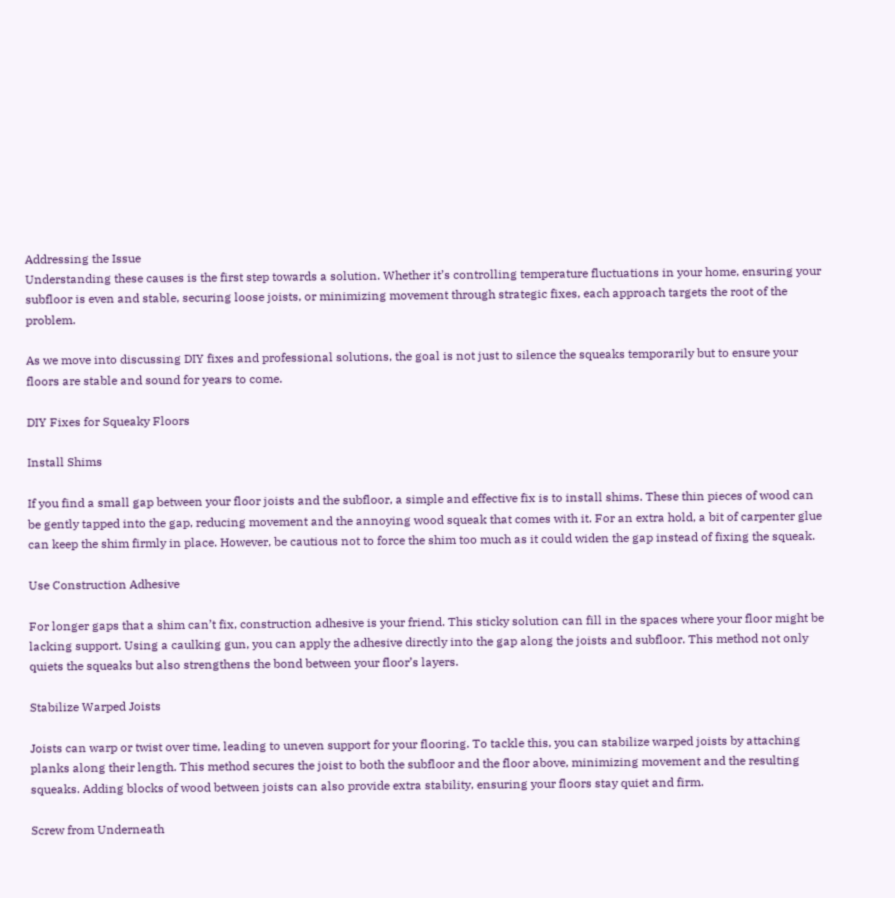Addressing the Issue
Understanding these causes is the first step towards a solution. Whether it’s controlling temperature fluctuations in your home, ensuring your subfloor is even and stable, securing loose joists, or minimizing movement through strategic fixes, each approach targets the root of the problem.

As we move into discussing DIY fixes and professional solutions, the goal is not just to silence the squeaks temporarily but to ensure your floors are stable and sound for years to come.

DIY Fixes for Squeaky Floors

Install Shims

If you find a small gap between your floor joists and the subfloor, a simple and effective fix is to install shims. These thin pieces of wood can be gently tapped into the gap, reducing movement and the annoying wood squeak that comes with it. For an extra hold, a bit of carpenter glue can keep the shim firmly in place. However, be cautious not to force the shim too much as it could widen the gap instead of fixing the squeak.

Use Construction Adhesive

For longer gaps that a shim can’t fix, construction adhesive is your friend. This sticky solution can fill in the spaces where your floor might be lacking support. Using a caulking gun, you can apply the adhesive directly into the gap along the joists and subfloor. This method not only quiets the squeaks but also strengthens the bond between your floor’s layers.

Stabilize Warped Joists

Joists can warp or twist over time, leading to uneven support for your flooring. To tackle this, you can stabilize warped joists by attaching planks along their length. This method secures the joist to both the subfloor and the floor above, minimizing movement and the resulting squeaks. Adding blocks of wood between joists can also provide extra stability, ensuring your floors stay quiet and firm.

Screw from Underneath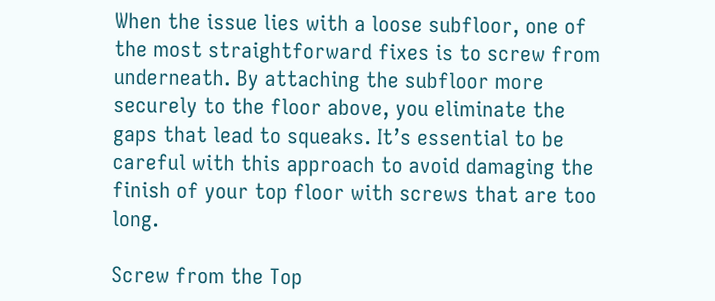When the issue lies with a loose subfloor, one of the most straightforward fixes is to screw from underneath. By attaching the subfloor more securely to the floor above, you eliminate the gaps that lead to squeaks. It’s essential to be careful with this approach to avoid damaging the finish of your top floor with screws that are too long.

Screw from the Top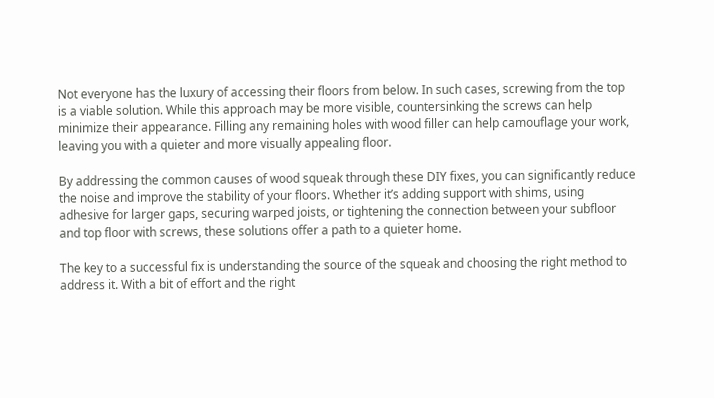Not everyone has the luxury of accessing their floors from below. In such cases, screwing from the top is a viable solution. While this approach may be more visible, countersinking the screws can help minimize their appearance. Filling any remaining holes with wood filler can help camouflage your work, leaving you with a quieter and more visually appealing floor.

By addressing the common causes of wood squeak through these DIY fixes, you can significantly reduce the noise and improve the stability of your floors. Whether it’s adding support with shims, using adhesive for larger gaps, securing warped joists, or tightening the connection between your subfloor and top floor with screws, these solutions offer a path to a quieter home.

The key to a successful fix is understanding the source of the squeak and choosing the right method to address it. With a bit of effort and the right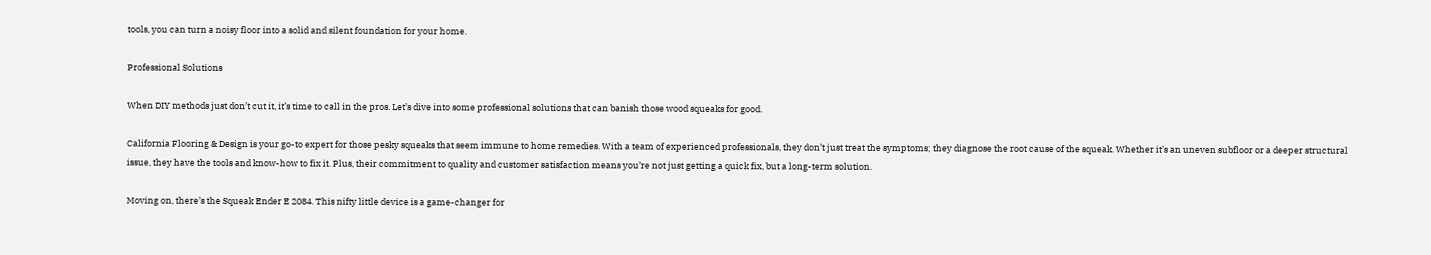tools, you can turn a noisy floor into a solid and silent foundation for your home.

Professional Solutions

When DIY methods just don’t cut it, it’s time to call in the pros. Let’s dive into some professional solutions that can banish those wood squeaks for good.

California Flooring & Design is your go-to expert for those pesky squeaks that seem immune to home remedies. With a team of experienced professionals, they don’t just treat the symptoms; they diagnose the root cause of the squeak. Whether it’s an uneven subfloor or a deeper structural issue, they have the tools and know-how to fix it. Plus, their commitment to quality and customer satisfaction means you’re not just getting a quick fix, but a long-term solution.

Moving on, there’s the Squeak Ender E 2084. This nifty little device is a game-changer for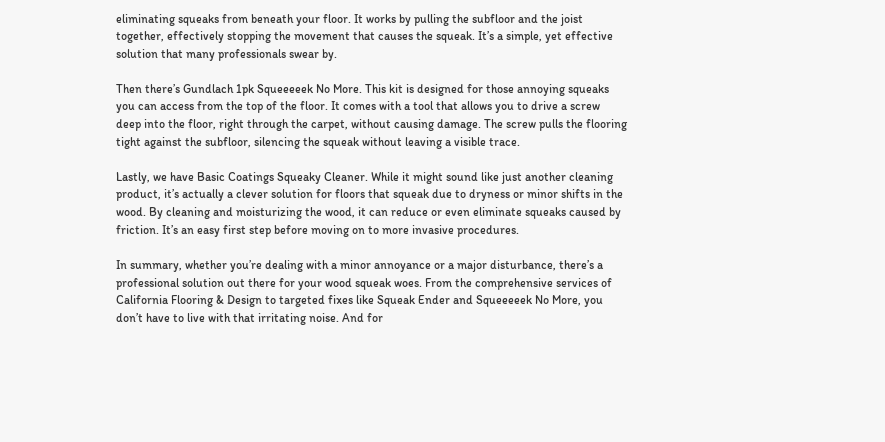eliminating squeaks from beneath your floor. It works by pulling the subfloor and the joist together, effectively stopping the movement that causes the squeak. It’s a simple, yet effective solution that many professionals swear by.

Then there’s Gundlach 1pk Squeeeeek No More. This kit is designed for those annoying squeaks you can access from the top of the floor. It comes with a tool that allows you to drive a screw deep into the floor, right through the carpet, without causing damage. The screw pulls the flooring tight against the subfloor, silencing the squeak without leaving a visible trace.

Lastly, we have Basic Coatings Squeaky Cleaner. While it might sound like just another cleaning product, it’s actually a clever solution for floors that squeak due to dryness or minor shifts in the wood. By cleaning and moisturizing the wood, it can reduce or even eliminate squeaks caused by friction. It’s an easy first step before moving on to more invasive procedures.

In summary, whether you’re dealing with a minor annoyance or a major disturbance, there’s a professional solution out there for your wood squeak woes. From the comprehensive services of California Flooring & Design to targeted fixes like Squeak Ender and Squeeeeek No More, you don’t have to live with that irritating noise. And for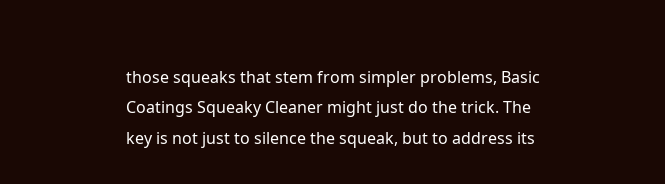those squeaks that stem from simpler problems, Basic Coatings Squeaky Cleaner might just do the trick. The key is not just to silence the squeak, but to address its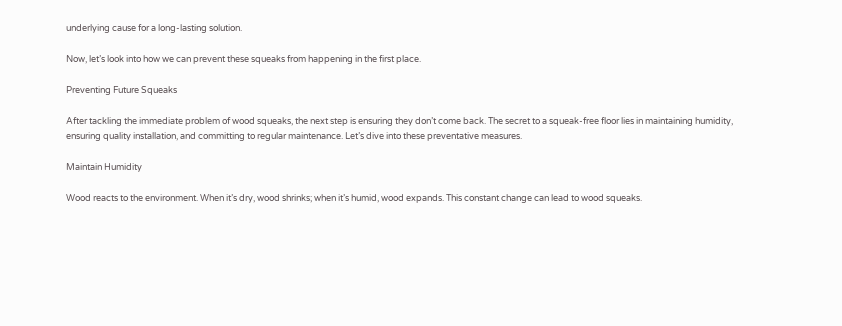underlying cause for a long-lasting solution.

Now, let’s look into how we can prevent these squeaks from happening in the first place.

Preventing Future Squeaks

After tackling the immediate problem of wood squeaks, the next step is ensuring they don’t come back. The secret to a squeak-free floor lies in maintaining humidity, ensuring quality installation, and committing to regular maintenance. Let’s dive into these preventative measures.

Maintain Humidity

Wood reacts to the environment. When it’s dry, wood shrinks; when it’s humid, wood expands. This constant change can lead to wood squeaks.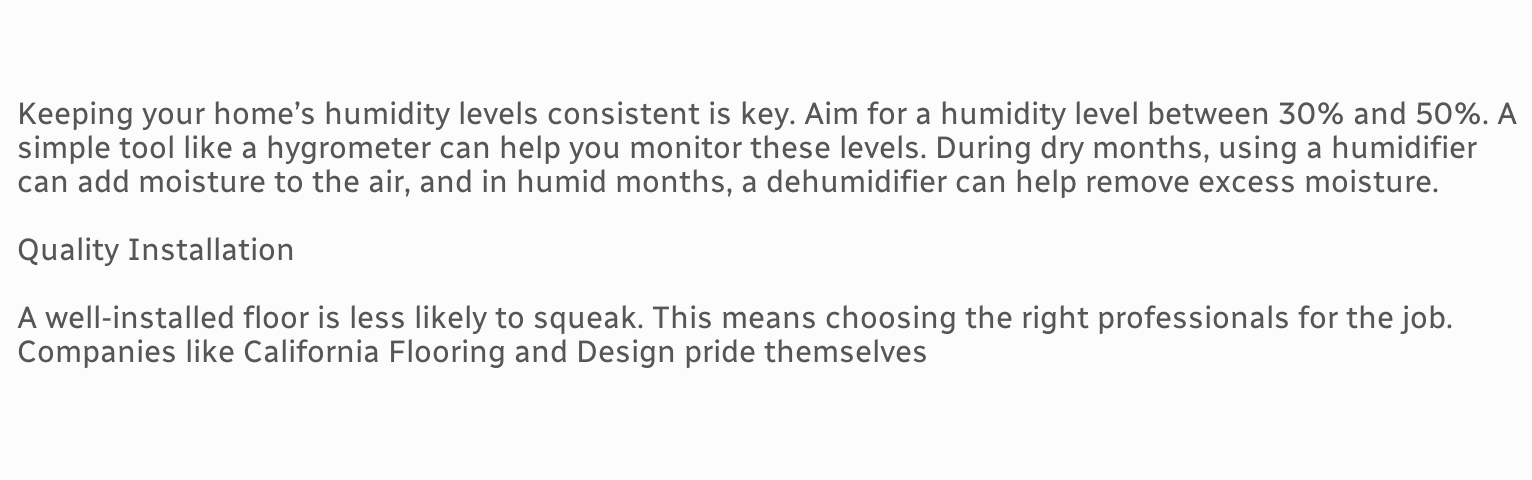Keeping your home’s humidity levels consistent is key. Aim for a humidity level between 30% and 50%. A simple tool like a hygrometer can help you monitor these levels. During dry months, using a humidifier can add moisture to the air, and in humid months, a dehumidifier can help remove excess moisture.

Quality Installation

A well-installed floor is less likely to squeak. This means choosing the right professionals for the job. Companies like California Flooring and Design pride themselves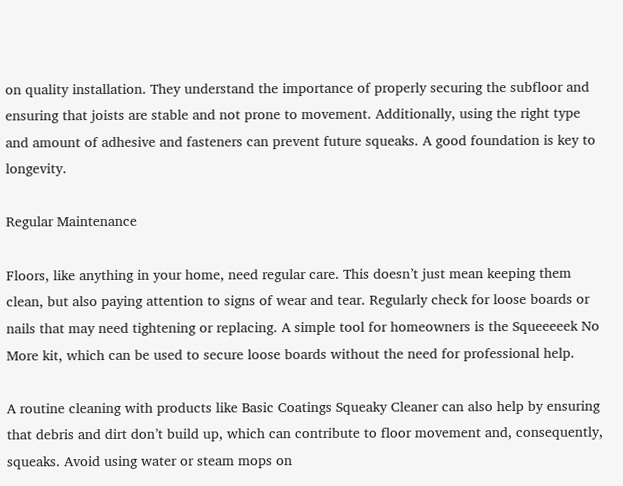on quality installation. They understand the importance of properly securing the subfloor and ensuring that joists are stable and not prone to movement. Additionally, using the right type and amount of adhesive and fasteners can prevent future squeaks. A good foundation is key to longevity.

Regular Maintenance

Floors, like anything in your home, need regular care. This doesn’t just mean keeping them clean, but also paying attention to signs of wear and tear. Regularly check for loose boards or nails that may need tightening or replacing. A simple tool for homeowners is the Squeeeeek No More kit, which can be used to secure loose boards without the need for professional help.

A routine cleaning with products like Basic Coatings Squeaky Cleaner can also help by ensuring that debris and dirt don’t build up, which can contribute to floor movement and, consequently, squeaks. Avoid using water or steam mops on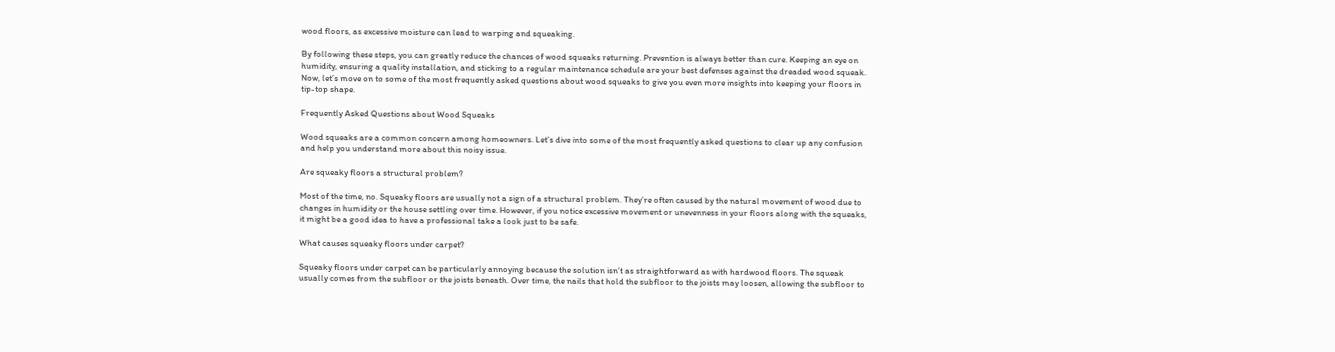wood floors, as excessive moisture can lead to warping and squeaking.

By following these steps, you can greatly reduce the chances of wood squeaks returning. Prevention is always better than cure. Keeping an eye on humidity, ensuring a quality installation, and sticking to a regular maintenance schedule are your best defenses against the dreaded wood squeak. Now, let’s move on to some of the most frequently asked questions about wood squeaks to give you even more insights into keeping your floors in tip-top shape.

Frequently Asked Questions about Wood Squeaks

Wood squeaks are a common concern among homeowners. Let’s dive into some of the most frequently asked questions to clear up any confusion and help you understand more about this noisy issue.

Are squeaky floors a structural problem?

Most of the time, no. Squeaky floors are usually not a sign of a structural problem. They’re often caused by the natural movement of wood due to changes in humidity or the house settling over time. However, if you notice excessive movement or unevenness in your floors along with the squeaks, it might be a good idea to have a professional take a look just to be safe.

What causes squeaky floors under carpet?

Squeaky floors under carpet can be particularly annoying because the solution isn’t as straightforward as with hardwood floors. The squeak usually comes from the subfloor or the joists beneath. Over time, the nails that hold the subfloor to the joists may loosen, allowing the subfloor to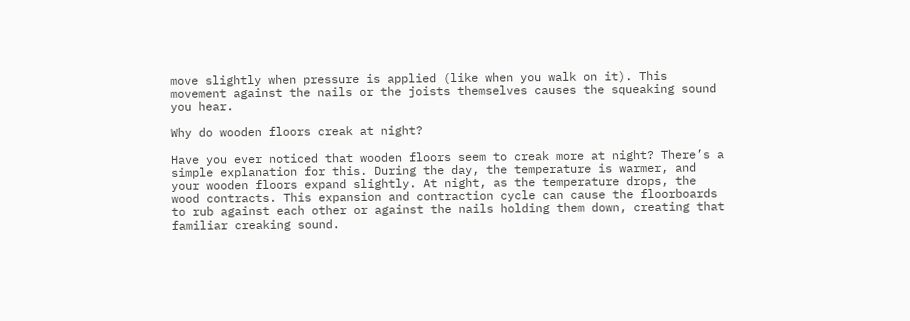move slightly when pressure is applied (like when you walk on it). This movement against the nails or the joists themselves causes the squeaking sound you hear.

Why do wooden floors creak at night?

Have you ever noticed that wooden floors seem to creak more at night? There’s a simple explanation for this. During the day, the temperature is warmer, and your wooden floors expand slightly. At night, as the temperature drops, the wood contracts. This expansion and contraction cycle can cause the floorboards to rub against each other or against the nails holding them down, creating that familiar creaking sound.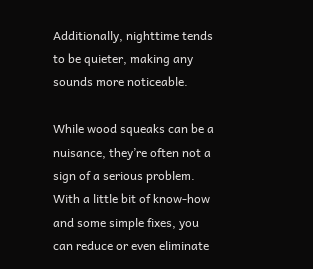Additionally, nighttime tends to be quieter, making any sounds more noticeable.

While wood squeaks can be a nuisance, they’re often not a sign of a serious problem. With a little bit of know-how and some simple fixes, you can reduce or even eliminate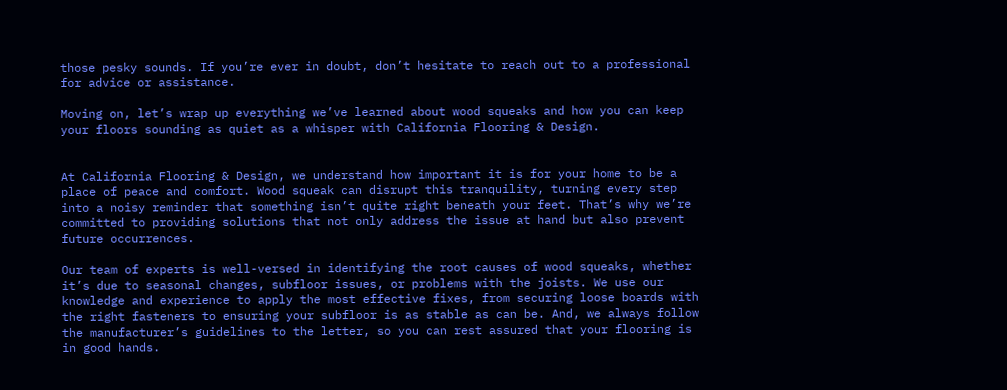those pesky sounds. If you’re ever in doubt, don’t hesitate to reach out to a professional for advice or assistance.

Moving on, let’s wrap up everything we’ve learned about wood squeaks and how you can keep your floors sounding as quiet as a whisper with California Flooring & Design.


At California Flooring & Design, we understand how important it is for your home to be a place of peace and comfort. Wood squeak can disrupt this tranquility, turning every step into a noisy reminder that something isn’t quite right beneath your feet. That’s why we’re committed to providing solutions that not only address the issue at hand but also prevent future occurrences.

Our team of experts is well-versed in identifying the root causes of wood squeaks, whether it’s due to seasonal changes, subfloor issues, or problems with the joists. We use our knowledge and experience to apply the most effective fixes, from securing loose boards with the right fasteners to ensuring your subfloor is as stable as can be. And, we always follow the manufacturer’s guidelines to the letter, so you can rest assured that your flooring is in good hands.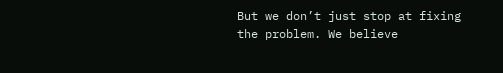But we don’t just stop at fixing the problem. We believe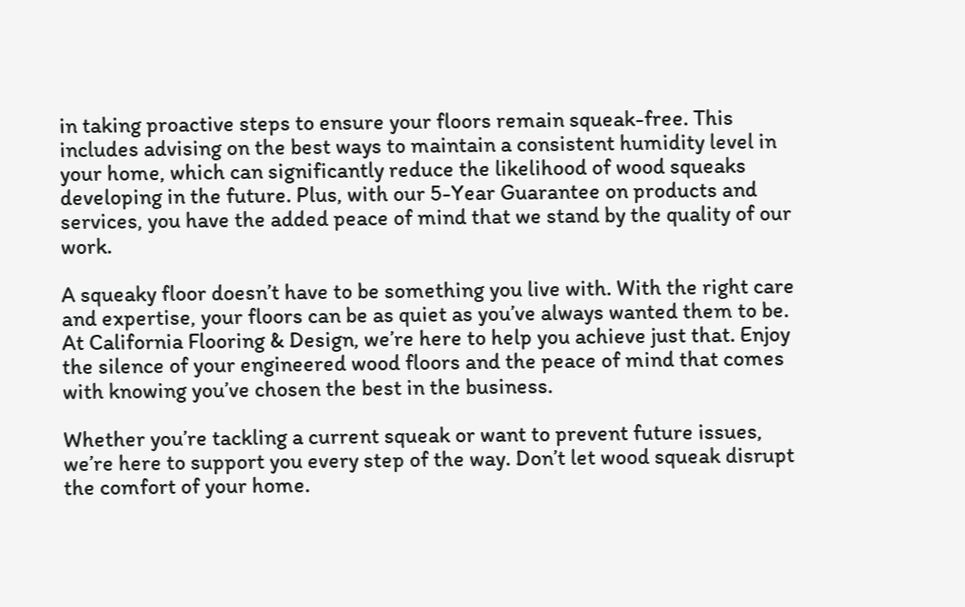in taking proactive steps to ensure your floors remain squeak-free. This includes advising on the best ways to maintain a consistent humidity level in your home, which can significantly reduce the likelihood of wood squeaks developing in the future. Plus, with our 5-Year Guarantee on products and services, you have the added peace of mind that we stand by the quality of our work.

A squeaky floor doesn’t have to be something you live with. With the right care and expertise, your floors can be as quiet as you’ve always wanted them to be. At California Flooring & Design, we’re here to help you achieve just that. Enjoy the silence of your engineered wood floors and the peace of mind that comes with knowing you’ve chosen the best in the business.

Whether you’re tackling a current squeak or want to prevent future issues, we’re here to support you every step of the way. Don’t let wood squeak disrupt the comfort of your home.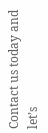Contact us today and let’s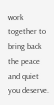work together to bring back the peace and quiet you deserve.